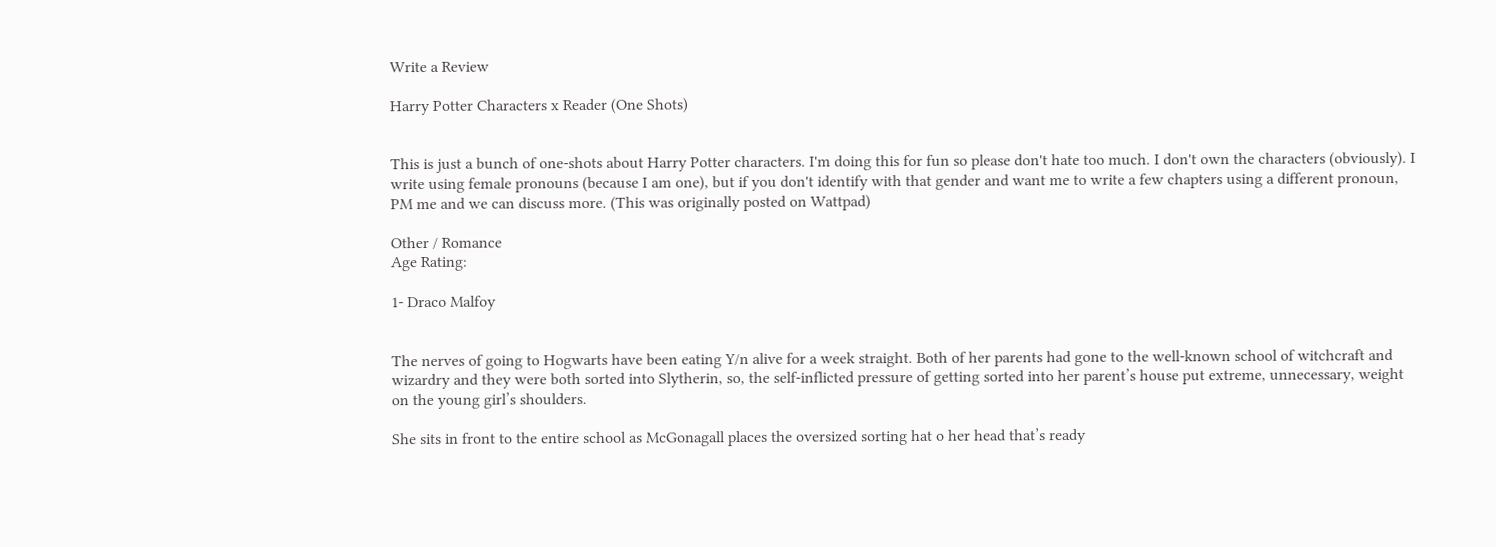Write a Review

Harry Potter Characters x Reader (One Shots)


This is just a bunch of one-shots about Harry Potter characters. I'm doing this for fun so please don't hate too much. I don't own the characters (obviously). I write using female pronouns (because I am one), but if you don't identify with that gender and want me to write a few chapters using a different pronoun, PM me and we can discuss more. (This was originally posted on Wattpad)

Other / Romance
Age Rating:

1- Draco Malfoy


The nerves of going to Hogwarts have been eating Y/n alive for a week straight. Both of her parents had gone to the well-known school of witchcraft and wizardry and they were both sorted into Slytherin, so, the self-inflicted pressure of getting sorted into her parent’s house put extreme, unnecessary, weight on the young girl’s shoulders.

She sits in front to the entire school as McGonagall places the oversized sorting hat o her head that’s ready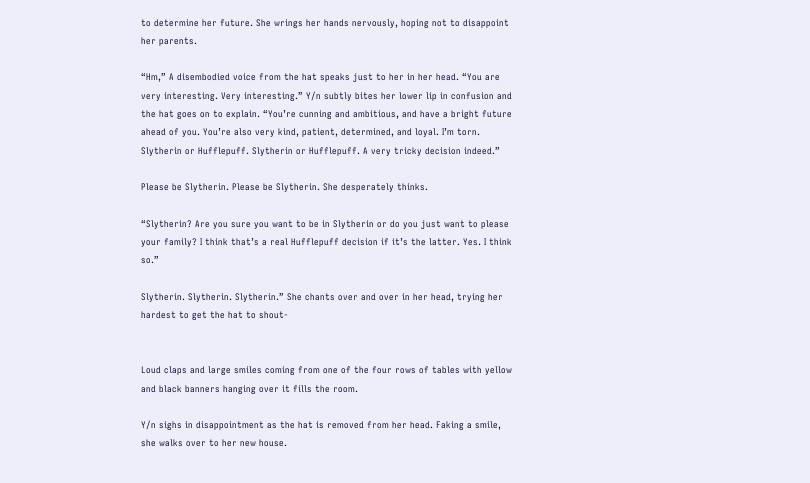to determine her future. She wrings her hands nervously, hoping not to disappoint her parents.

“Hm,” A disembodied voice from the hat speaks just to her in her head. “You are very interesting. Very interesting.” Y/n subtly bites her lower lip in confusion and the hat goes on to explain. “You’re cunning and ambitious, and have a bright future ahead of you. You’re also very kind, patient, determined, and loyal. I’m torn. Slytherin or Hufflepuff. Slytherin or Hufflepuff. A very tricky decision indeed.”

Please be Slytherin. Please be Slytherin. She desperately thinks.

“Slytherin? Are you sure you want to be in Slytherin or do you just want to please your family? I think that’s a real Hufflepuff decision if it’s the latter. Yes. I think so.”

Slytherin. Slytherin. Slytherin.” She chants over and over in her head, trying her hardest to get the hat to shout-


Loud claps and large smiles coming from one of the four rows of tables with yellow and black banners hanging over it fills the room.

Y/n sighs in disappointment as the hat is removed from her head. Faking a smile, she walks over to her new house.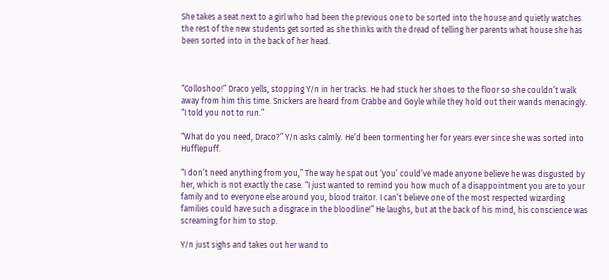She takes a seat next to a girl who had been the previous one to be sorted into the house and quietly watches the rest of the new students get sorted as she thinks with the dread of telling her parents what house she has been sorted into in the back of her head.



“Colloshoo!” Draco yells, stopping Y/n in her tracks. He had stuck her shoes to the floor so she couldn’t walk away from him this time. Snickers are heard from Crabbe and Goyle while they hold out their wands menacingly. “I told you not to run.”

“What do you need, Draco?” Y/n asks calmly. He’d been tormenting her for years ever since she was sorted into Hufflepuff.

“I don’t need anything from you,” The way he spat out ‘you’ could’ve made anyone believe he was disgusted by her, which is not exactly the case. “I just wanted to remind you how much of a disappointment you are to your family and to everyone else around you, blood traitor. I can’t believe one of the most respected wizarding families could have such a disgrace in the bloodline!” He laughs, but at the back of his mind, his conscience was screaming for him to stop.

Y/n just sighs and takes out her wand to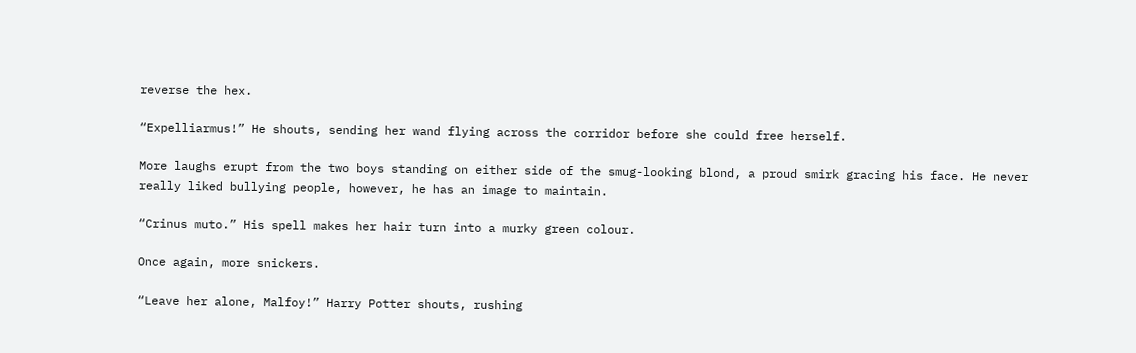reverse the hex.

“Expelliarmus!” He shouts, sending her wand flying across the corridor before she could free herself.

More laughs erupt from the two boys standing on either side of the smug-looking blond, a proud smirk gracing his face. He never really liked bullying people, however, he has an image to maintain.

“Crinus muto.” His spell makes her hair turn into a murky green colour.

Once again, more snickers.

“Leave her alone, Malfoy!” Harry Potter shouts, rushing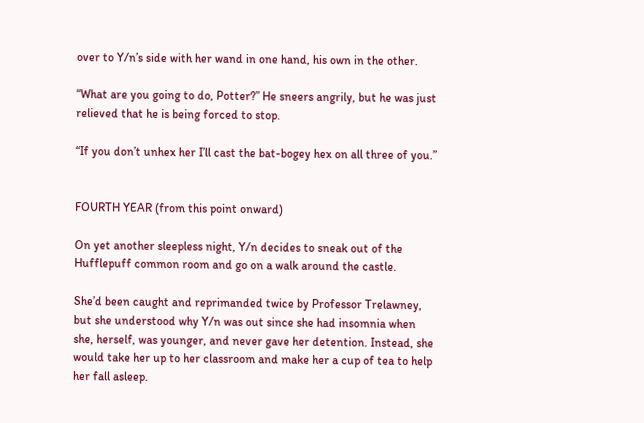over to Y/n’s side with her wand in one hand, his own in the other.

“What are you going to do, Potter?” He sneers angrily, but he was just relieved that he is being forced to stop.

“If you don’t unhex her I’ll cast the bat-bogey hex on all three of you.”


FOURTH YEAR (from this point onward)

On yet another sleepless night, Y/n decides to sneak out of the Hufflepuff common room and go on a walk around the castle.

She’d been caught and reprimanded twice by Professor Trelawney, but she understood why Y/n was out since she had insomnia when she, herself, was younger, and never gave her detention. Instead, she would take her up to her classroom and make her a cup of tea to help her fall asleep.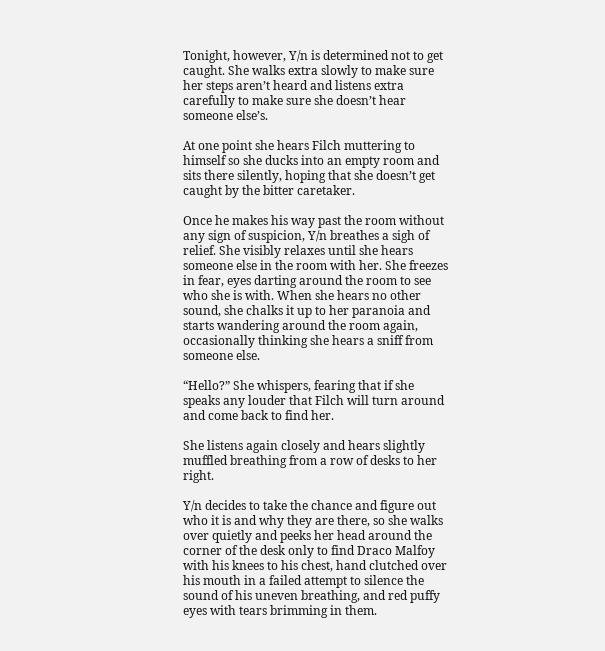Tonight, however, Y/n is determined not to get caught. She walks extra slowly to make sure her steps aren’t heard and listens extra carefully to make sure she doesn’t hear someone else’s.

At one point she hears Filch muttering to himself so she ducks into an empty room and sits there silently, hoping that she doesn’t get caught by the bitter caretaker.

Once he makes his way past the room without any sign of suspicion, Y/n breathes a sigh of relief. She visibly relaxes until she hears someone else in the room with her. She freezes in fear, eyes darting around the room to see who she is with. When she hears no other sound, she chalks it up to her paranoia and starts wandering around the room again, occasionally thinking she hears a sniff from someone else.

“Hello?” She whispers, fearing that if she speaks any louder that Filch will turn around and come back to find her.

She listens again closely and hears slightly muffled breathing from a row of desks to her right.

Y/n decides to take the chance and figure out who it is and why they are there, so she walks over quietly and peeks her head around the corner of the desk only to find Draco Malfoy with his knees to his chest, hand clutched over his mouth in a failed attempt to silence the sound of his uneven breathing, and red puffy eyes with tears brimming in them.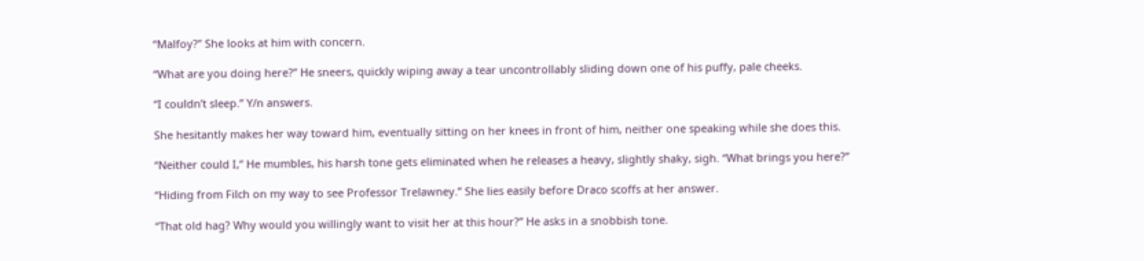“Malfoy?” She looks at him with concern.

“What are you doing here?” He sneers, quickly wiping away a tear uncontrollably sliding down one of his puffy, pale cheeks.

“I couldn’t sleep.” Y/n answers.

She hesitantly makes her way toward him, eventually sitting on her knees in front of him, neither one speaking while she does this.

“Neither could I,” He mumbles, his harsh tone gets eliminated when he releases a heavy, slightly shaky, sigh. “What brings you here?”

“Hiding from Filch on my way to see Professor Trelawney.” She lies easily before Draco scoffs at her answer.

“That old hag? Why would you willingly want to visit her at this hour?” He asks in a snobbish tone.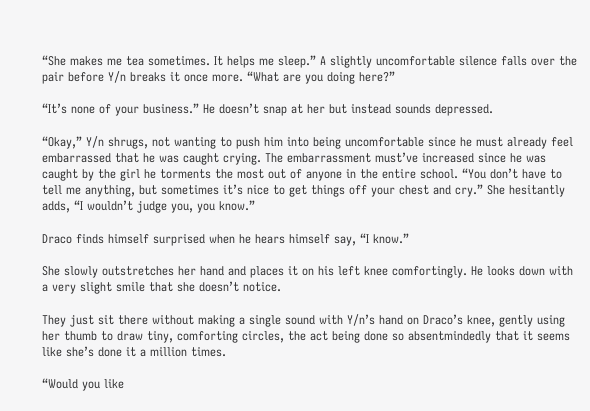“She makes me tea sometimes. It helps me sleep.” A slightly uncomfortable silence falls over the pair before Y/n breaks it once more. “What are you doing here?”

“It’s none of your business.” He doesn’t snap at her but instead sounds depressed.

“Okay,” Y/n shrugs, not wanting to push him into being uncomfortable since he must already feel embarrassed that he was caught crying. The embarrassment must’ve increased since he was caught by the girl he torments the most out of anyone in the entire school. “You don’t have to tell me anything, but sometimes it’s nice to get things off your chest and cry.” She hesitantly adds, “I wouldn’t judge you, you know.”

Draco finds himself surprised when he hears himself say, “I know.”

She slowly outstretches her hand and places it on his left knee comfortingly. He looks down with a very slight smile that she doesn’t notice.

They just sit there without making a single sound with Y/n’s hand on Draco’s knee, gently using her thumb to draw tiny, comforting circles, the act being done so absentmindedly that it seems like she’s done it a million times.

“Would you like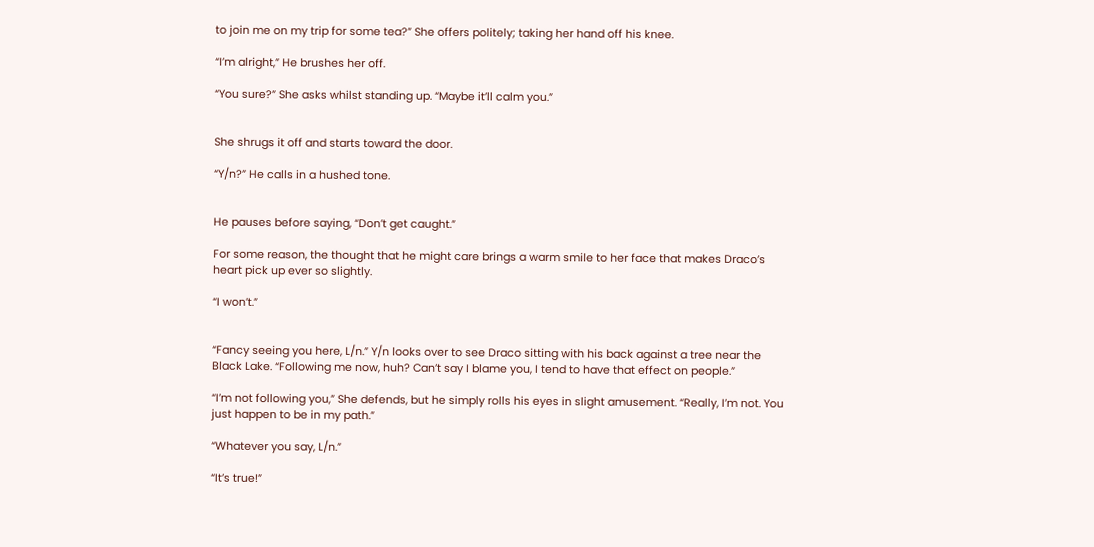to join me on my trip for some tea?” She offers politely; taking her hand off his knee.

“I’m alright,” He brushes her off.

“You sure?” She asks whilst standing up. “Maybe it’ll calm you.”


She shrugs it off and starts toward the door.

“Y/n?” He calls in a hushed tone.


He pauses before saying, “Don’t get caught.”

For some reason, the thought that he might care brings a warm smile to her face that makes Draco’s heart pick up ever so slightly.

“I won’t.”


“Fancy seeing you here, L/n.” Y/n looks over to see Draco sitting with his back against a tree near the Black Lake. “Following me now, huh? Can’t say I blame you, I tend to have that effect on people.”

“I’m not following you,” She defends, but he simply rolls his eyes in slight amusement. “Really, I’m not. You just happen to be in my path.”

“Whatever you say, L/n.”

“It’s true!”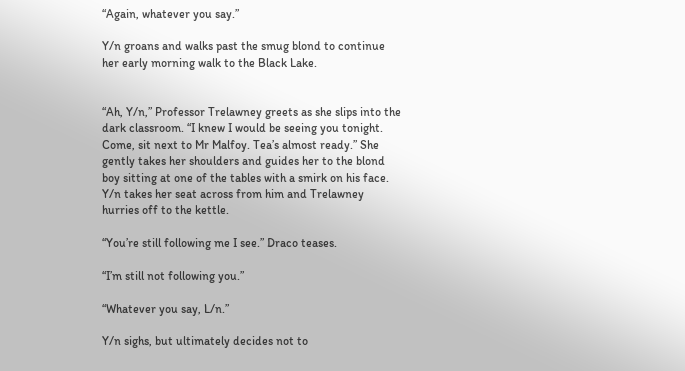“Again, whatever you say.”

Y/n groans and walks past the smug blond to continue her early morning walk to the Black Lake.


“Ah, Y/n,” Professor Trelawney greets as she slips into the dark classroom. “I knew I would be seeing you tonight. Come, sit next to Mr Malfoy. Tea’s almost ready.” She gently takes her shoulders and guides her to the blond boy sitting at one of the tables with a smirk on his face. Y/n takes her seat across from him and Trelawney hurries off to the kettle.

“You’re still following me I see.” Draco teases.

“I’m still not following you.”

“Whatever you say, L/n.”

Y/n sighs, but ultimately decides not to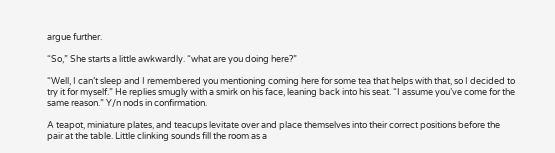argue further.

“So,” She starts a little awkwardly. “what are you doing here?”

“Well, I can’t sleep and I remembered you mentioning coming here for some tea that helps with that, so I decided to try it for myself.” He replies smugly with a smirk on his face, leaning back into his seat. “I assume you’ve come for the same reason.” Y/n nods in confirmation.

A teapot, miniature plates, and teacups levitate over and place themselves into their correct positions before the pair at the table. Little clinking sounds fill the room as a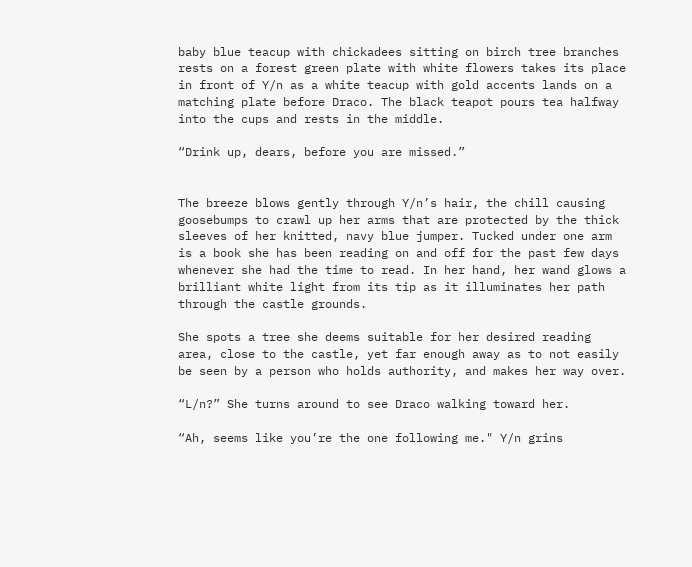baby blue teacup with chickadees sitting on birch tree branches rests on a forest green plate with white flowers takes its place in front of Y/n as a white teacup with gold accents lands on a matching plate before Draco. The black teapot pours tea halfway into the cups and rests in the middle.

“Drink up, dears, before you are missed.”


The breeze blows gently through Y/n’s hair, the chill causing goosebumps to crawl up her arms that are protected by the thick sleeves of her knitted, navy blue jumper. Tucked under one arm is a book she has been reading on and off for the past few days whenever she had the time to read. In her hand, her wand glows a brilliant white light from its tip as it illuminates her path through the castle grounds.

She spots a tree she deems suitable for her desired reading area, close to the castle, yet far enough away as to not easily be seen by a person who holds authority, and makes her way over.

“L/n?” She turns around to see Draco walking toward her.

“Ah, seems like you’re the one following me." Y/n grins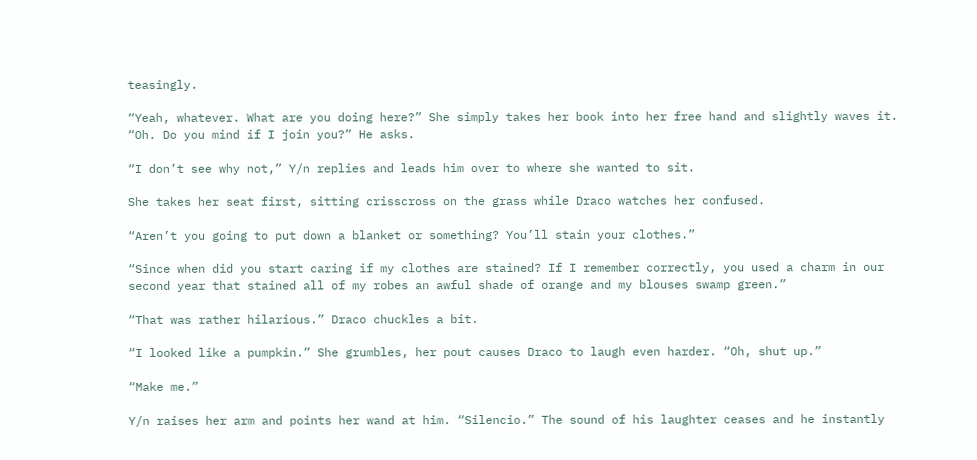teasingly.

“Yeah, whatever. What are you doing here?” She simply takes her book into her free hand and slightly waves it. “Oh. Do you mind if I join you?” He asks.

“I don’t see why not,” Y/n replies and leads him over to where she wanted to sit.

She takes her seat first, sitting crisscross on the grass while Draco watches her confused.

“Aren’t you going to put down a blanket or something? You’ll stain your clothes.”

“Since when did you start caring if my clothes are stained? If I remember correctly, you used a charm in our second year that stained all of my robes an awful shade of orange and my blouses swamp green.”

“That was rather hilarious.” Draco chuckles a bit.

“I looked like a pumpkin.” She grumbles, her pout causes Draco to laugh even harder. “Oh, shut up.”

“Make me.”

Y/n raises her arm and points her wand at him. “Silencio.” The sound of his laughter ceases and he instantly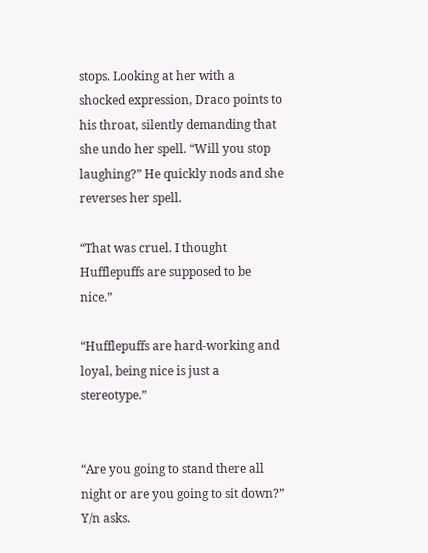stops. Looking at her with a shocked expression, Draco points to his throat, silently demanding that she undo her spell. “Will you stop laughing?” He quickly nods and she reverses her spell.

“That was cruel. I thought Hufflepuffs are supposed to be nice.”

“Hufflepuffs are hard-working and loyal, being nice is just a stereotype.”


“Are you going to stand there all night or are you going to sit down?” Y/n asks.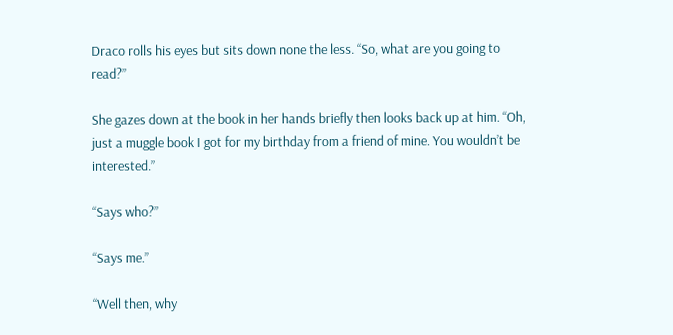Draco rolls his eyes but sits down none the less. “So, what are you going to read?”

She gazes down at the book in her hands briefly then looks back up at him. “Oh, just a muggle book I got for my birthday from a friend of mine. You wouldn’t be interested.”

“Says who?”

“Says me.”

“Well then, why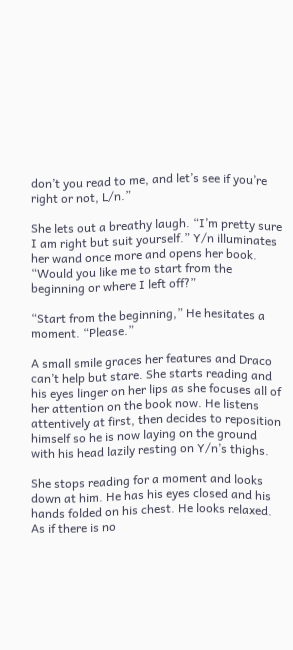don’t you read to me, and let’s see if you’re right or not, L/n.”

She lets out a breathy laugh. “I’m pretty sure I am right but suit yourself.” Y/n illuminates her wand once more and opens her book. “Would you like me to start from the beginning or where I left off?”

“Start from the beginning,” He hesitates a moment. “Please.”

A small smile graces her features and Draco can’t help but stare. She starts reading and his eyes linger on her lips as she focuses all of her attention on the book now. He listens attentively at first, then decides to reposition himself so he is now laying on the ground with his head lazily resting on Y/n’s thighs.

She stops reading for a moment and looks down at him. He has his eyes closed and his hands folded on his chest. He looks relaxed. As if there is no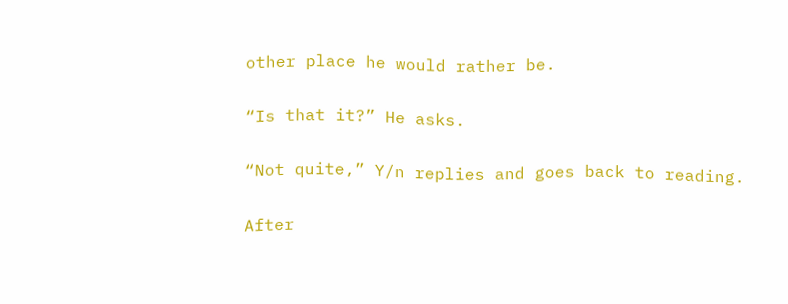other place he would rather be.

“Is that it?” He asks.

“Not quite,” Y/n replies and goes back to reading.

After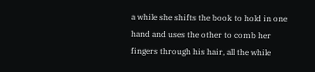a while she shifts the book to hold in one hand and uses the other to comb her fingers through his hair, all the while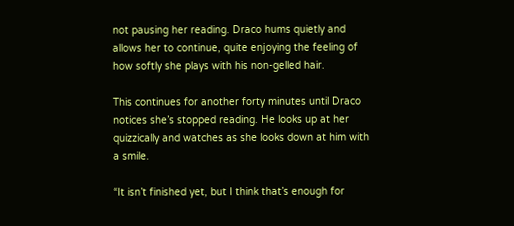not pausing her reading. Draco hums quietly and allows her to continue, quite enjoying the feeling of how softly she plays with his non-gelled hair.

This continues for another forty minutes until Draco notices she’s stopped reading. He looks up at her quizzically and watches as she looks down at him with a smile.

“It isn’t finished yet, but I think that’s enough for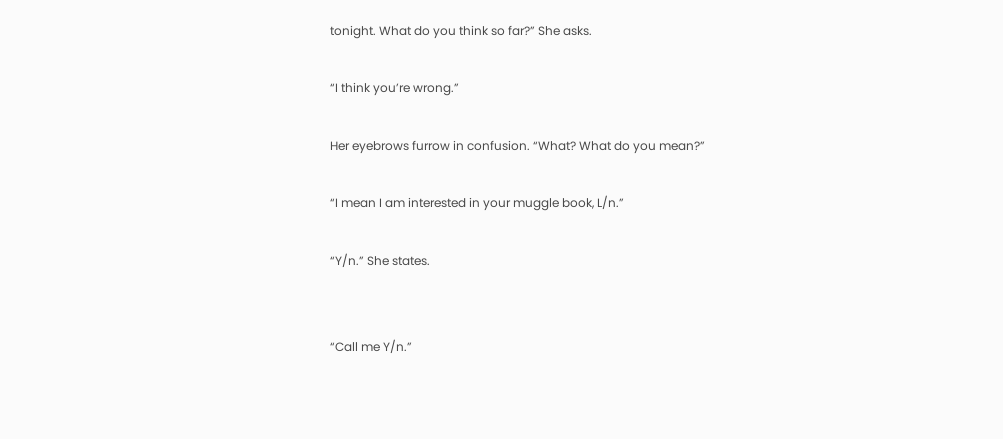tonight. What do you think so far?” She asks.

“I think you’re wrong.”

Her eyebrows furrow in confusion. “What? What do you mean?”

“I mean I am interested in your muggle book, L/n.”

“Y/n.” She states.


“Call me Y/n.”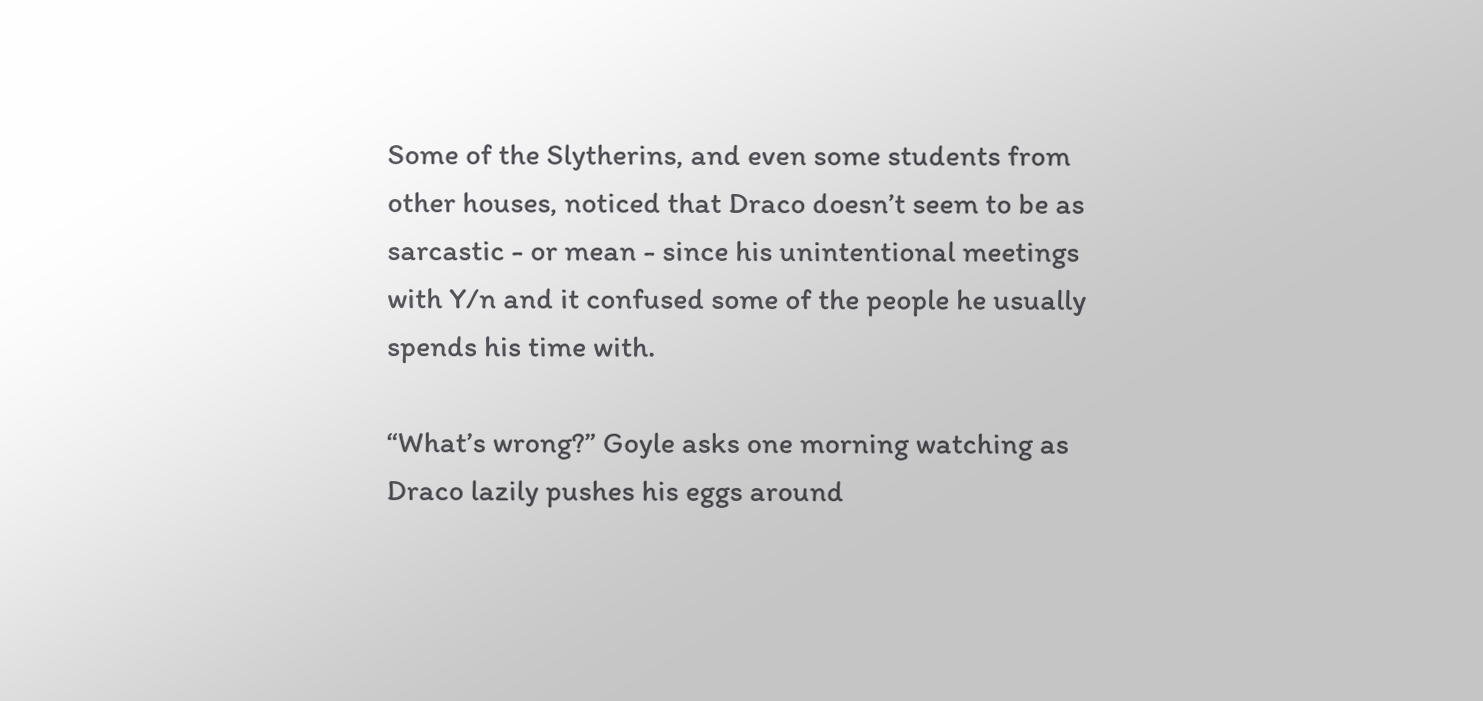Some of the Slytherins, and even some students from other houses, noticed that Draco doesn’t seem to be as sarcastic - or mean - since his unintentional meetings with Y/n and it confused some of the people he usually spends his time with.

“What’s wrong?” Goyle asks one morning watching as Draco lazily pushes his eggs around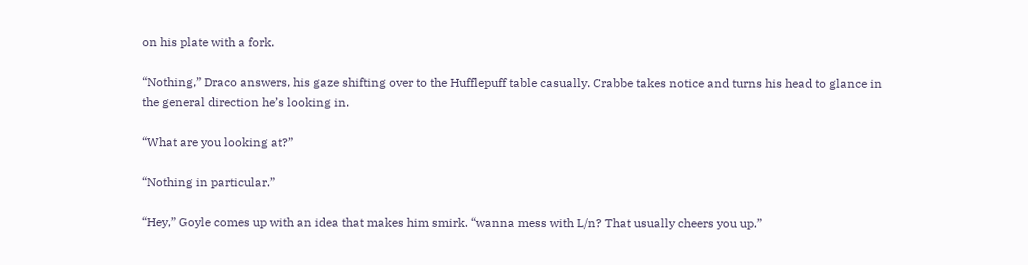on his plate with a fork.

“Nothing,” Draco answers, his gaze shifting over to the Hufflepuff table casually. Crabbe takes notice and turns his head to glance in the general direction he’s looking in.

“What are you looking at?”

“Nothing in particular.”

“Hey,” Goyle comes up with an idea that makes him smirk. “wanna mess with L/n? That usually cheers you up.”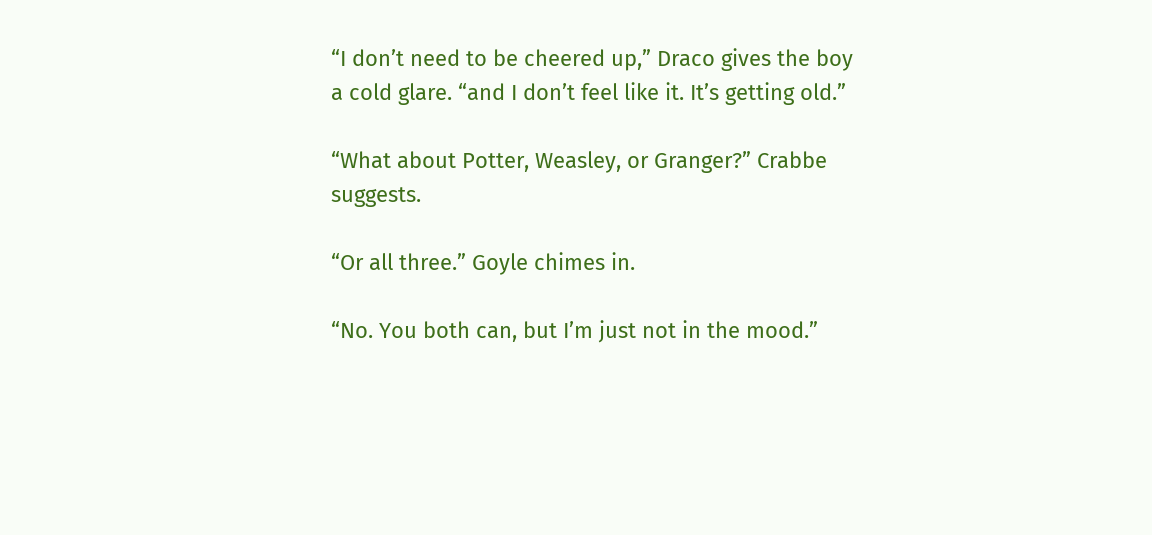“I don’t need to be cheered up,” Draco gives the boy a cold glare. “and I don’t feel like it. It’s getting old.”

“What about Potter, Weasley, or Granger?” Crabbe suggests.

“Or all three.” Goyle chimes in.

“No. You both can, but I’m just not in the mood.”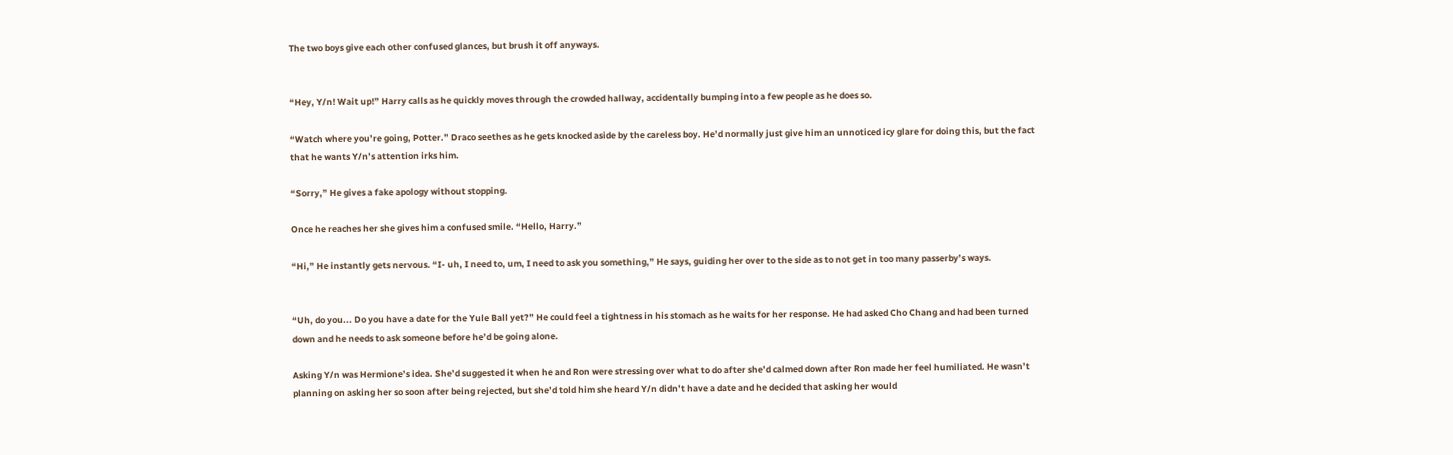The two boys give each other confused glances, but brush it off anyways.


“Hey, Y/n! Wait up!” Harry calls as he quickly moves through the crowded hallway, accidentally bumping into a few people as he does so.

“Watch where you’re going, Potter.” Draco seethes as he gets knocked aside by the careless boy. He’d normally just give him an unnoticed icy glare for doing this, but the fact that he wants Y/n’s attention irks him.

“Sorry,” He gives a fake apology without stopping.

Once he reaches her she gives him a confused smile. “Hello, Harry.”

“Hi,” He instantly gets nervous. “I- uh, I need to, um, I need to ask you something,” He says, guiding her over to the side as to not get in too many passerby’s ways.


“Uh, do you... Do you have a date for the Yule Ball yet?” He could feel a tightness in his stomach as he waits for her response. He had asked Cho Chang and had been turned down and he needs to ask someone before he’d be going alone.

Asking Y/n was Hermione’s idea. She’d suggested it when he and Ron were stressing over what to do after she’d calmed down after Ron made her feel humiliated. He wasn’t planning on asking her so soon after being rejected, but she’d told him she heard Y/n didn’t have a date and he decided that asking her would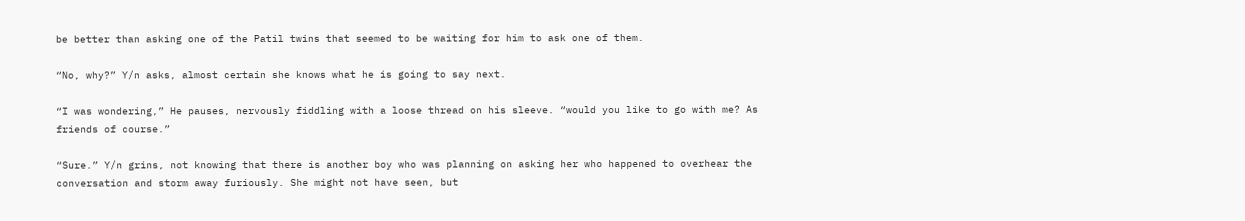be better than asking one of the Patil twins that seemed to be waiting for him to ask one of them.

“No, why?” Y/n asks, almost certain she knows what he is going to say next.

“I was wondering,” He pauses, nervously fiddling with a loose thread on his sleeve. “would you like to go with me? As friends of course.”

“Sure.” Y/n grins, not knowing that there is another boy who was planning on asking her who happened to overhear the conversation and storm away furiously. She might not have seen, but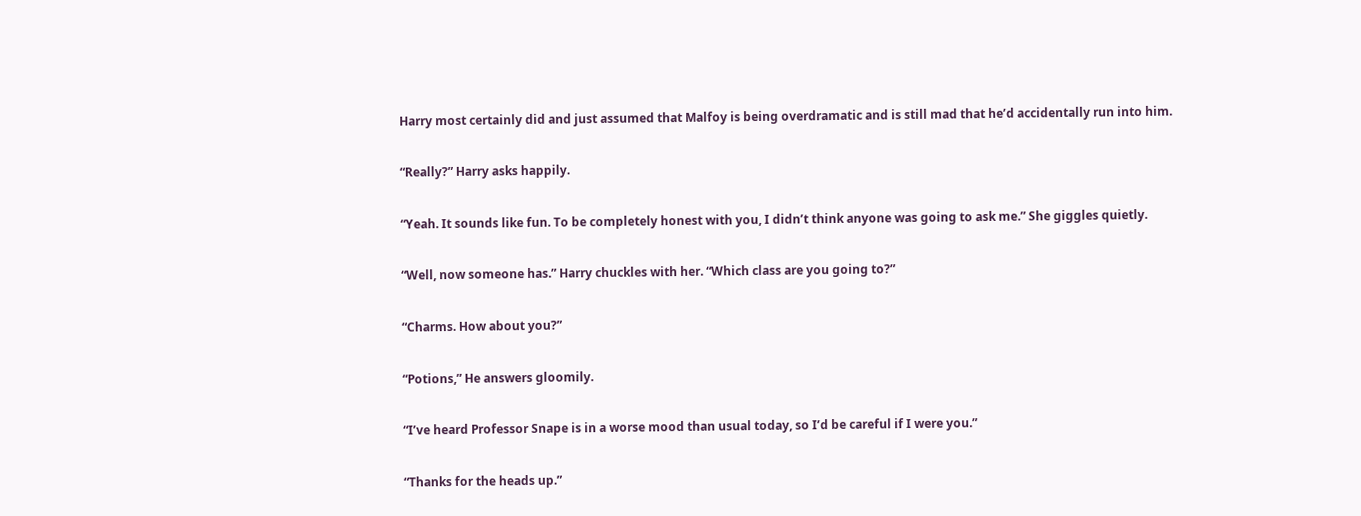Harry most certainly did and just assumed that Malfoy is being overdramatic and is still mad that he’d accidentally run into him.

“Really?” Harry asks happily.

“Yeah. It sounds like fun. To be completely honest with you, I didn’t think anyone was going to ask me.” She giggles quietly.

“Well, now someone has.” Harry chuckles with her. “Which class are you going to?”

“Charms. How about you?”

“Potions,” He answers gloomily.

“I’ve heard Professor Snape is in a worse mood than usual today, so I’d be careful if I were you.”

“Thanks for the heads up.”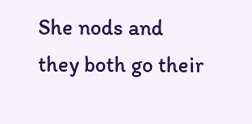She nods and they both go their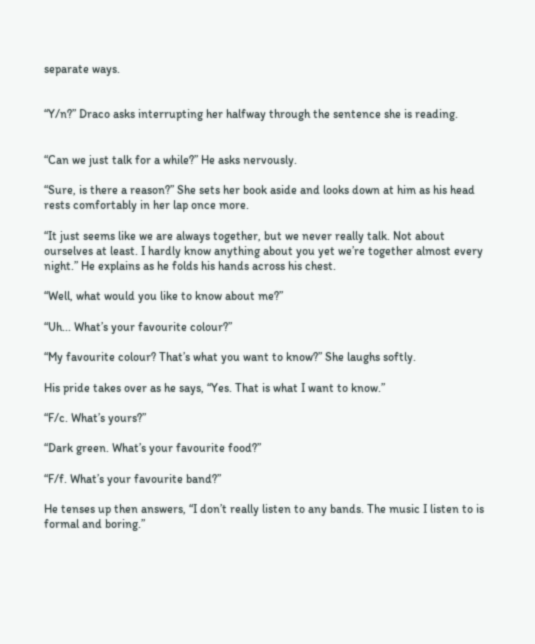separate ways.


“Y/n?” Draco asks interrupting her halfway through the sentence she is reading.


“Can we just talk for a while?” He asks nervously.

“Sure, is there a reason?” She sets her book aside and looks down at him as his head rests comfortably in her lap once more.

“It just seems like we are always together, but we never really talk. Not about ourselves at least. I hardly know anything about you yet we’re together almost every night.” He explains as he folds his hands across his chest.

“Well, what would you like to know about me?”

“Uh... What’s your favourite colour?”

“My favourite colour? That’s what you want to know?” She laughs softly.

His pride takes over as he says, “Yes. That is what I want to know.”

“F/c. What’s yours?”

“Dark green. What’s your favourite food?”

“F/f. What’s your favourite band?”

He tenses up then answers, “I don’t really listen to any bands. The music I listen to is formal and boring.”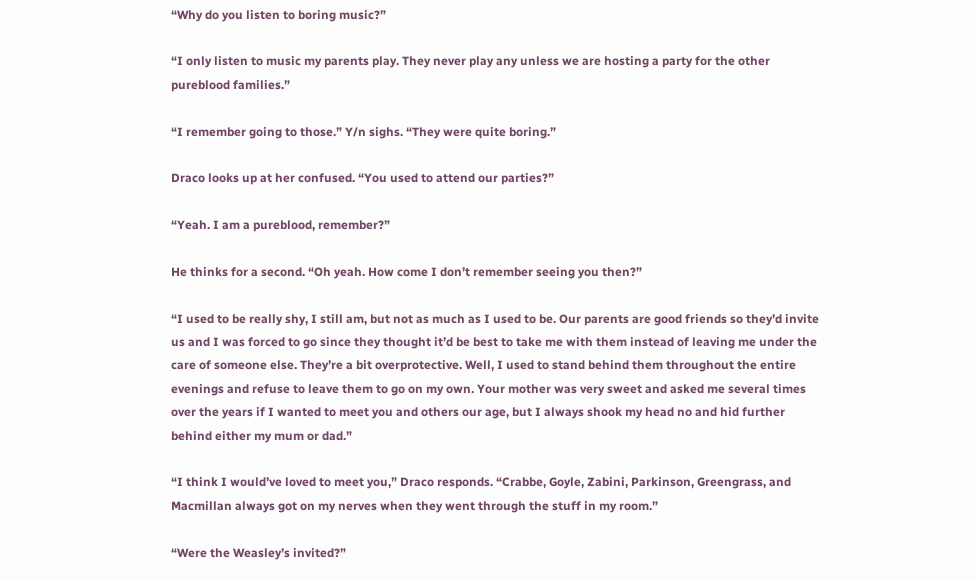“Why do you listen to boring music?”

“I only listen to music my parents play. They never play any unless we are hosting a party for the other pureblood families.”

“I remember going to those.” Y/n sighs. “They were quite boring.”

Draco looks up at her confused. “You used to attend our parties?”

“Yeah. I am a pureblood, remember?”

He thinks for a second. “Oh yeah. How come I don’t remember seeing you then?”

“I used to be really shy, I still am, but not as much as I used to be. Our parents are good friends so they’d invite us and I was forced to go since they thought it’d be best to take me with them instead of leaving me under the care of someone else. They’re a bit overprotective. Well, I used to stand behind them throughout the entire evenings and refuse to leave them to go on my own. Your mother was very sweet and asked me several times over the years if I wanted to meet you and others our age, but I always shook my head no and hid further behind either my mum or dad.”

“I think I would’ve loved to meet you,” Draco responds. “Crabbe, Goyle, Zabini, Parkinson, Greengrass, and Macmillan always got on my nerves when they went through the stuff in my room.”

“Were the Weasley’s invited?”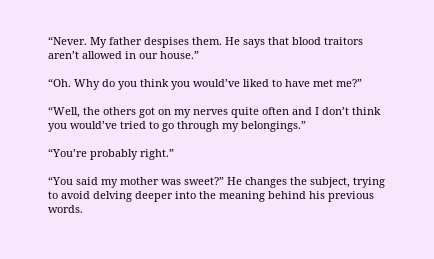“Never. My father despises them. He says that blood traitors aren’t allowed in our house.”

“Oh. Why do you think you would’ve liked to have met me?”

“Well, the others got on my nerves quite often and I don’t think you would’ve tried to go through my belongings.”

“You’re probably right.”

“You said my mother was sweet?” He changes the subject, trying to avoid delving deeper into the meaning behind his previous words.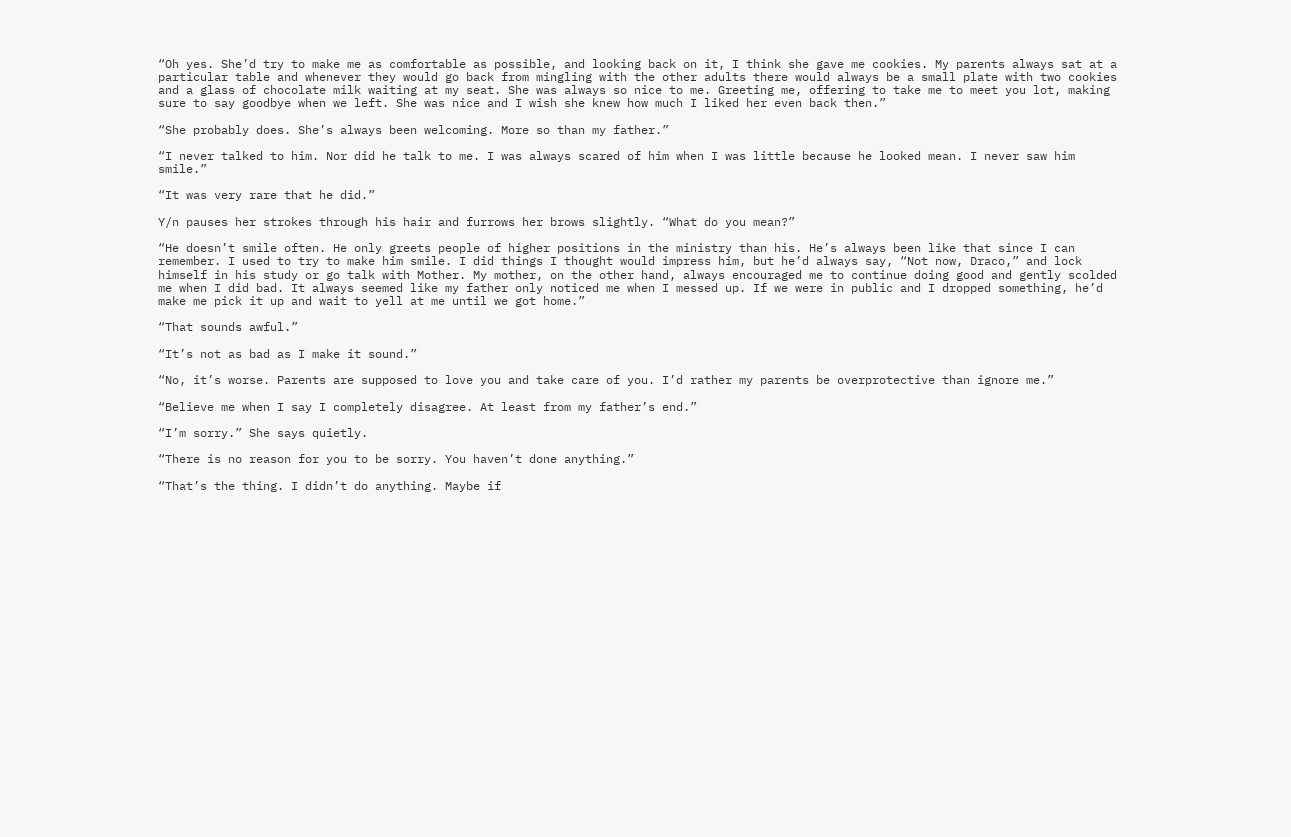“Oh yes. She’d try to make me as comfortable as possible, and looking back on it, I think she gave me cookies. My parents always sat at a particular table and whenever they would go back from mingling with the other adults there would always be a small plate with two cookies and a glass of chocolate milk waiting at my seat. She was always so nice to me. Greeting me, offering to take me to meet you lot, making sure to say goodbye when we left. She was nice and I wish she knew how much I liked her even back then.”

“She probably does. She’s always been welcoming. More so than my father.”

“I never talked to him. Nor did he talk to me. I was always scared of him when I was little because he looked mean. I never saw him smile.”

“It was very rare that he did.”

Y/n pauses her strokes through his hair and furrows her brows slightly. “What do you mean?”

“He doesn’t smile often. He only greets people of higher positions in the ministry than his. He’s always been like that since I can remember. I used to try to make him smile. I did things I thought would impress him, but he’d always say, “Not now, Draco,” and lock himself in his study or go talk with Mother. My mother, on the other hand, always encouraged me to continue doing good and gently scolded me when I did bad. It always seemed like my father only noticed me when I messed up. If we were in public and I dropped something, he’d make me pick it up and wait to yell at me until we got home.”

“That sounds awful.”

“It’s not as bad as I make it sound.”

“No, it’s worse. Parents are supposed to love you and take care of you. I’d rather my parents be overprotective than ignore me.”

“Believe me when I say I completely disagree. At least from my father’s end.”

“I’m sorry.” She says quietly.

“There is no reason for you to be sorry. You haven’t done anything.”

“That’s the thing. I didn’t do anything. Maybe if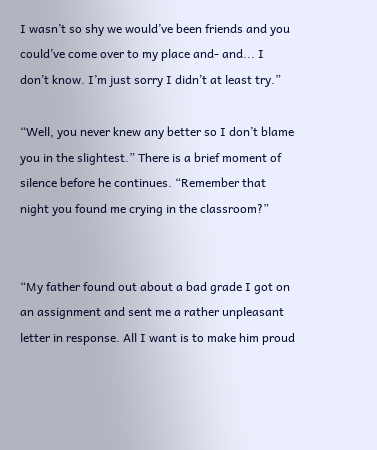I wasn’t so shy we would’ve been friends and you could’ve come over to my place and- and... I don’t know. I’m just sorry I didn’t at least try.”

“Well, you never knew any better so I don’t blame you in the slightest.” There is a brief moment of silence before he continues. “Remember that night you found me crying in the classroom?”


“My father found out about a bad grade I got on an assignment and sent me a rather unpleasant letter in response. All I want is to make him proud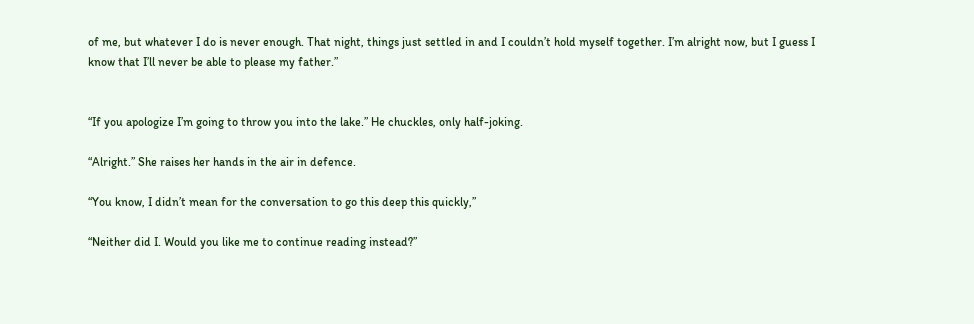of me, but whatever I do is never enough. That night, things just settled in and I couldn’t hold myself together. I’m alright now, but I guess I know that I’ll never be able to please my father.”


“If you apologize I’m going to throw you into the lake.” He chuckles, only half-joking.

“Alright.” She raises her hands in the air in defence.

“You know, I didn’t mean for the conversation to go this deep this quickly,”

“Neither did I. Would you like me to continue reading instead?”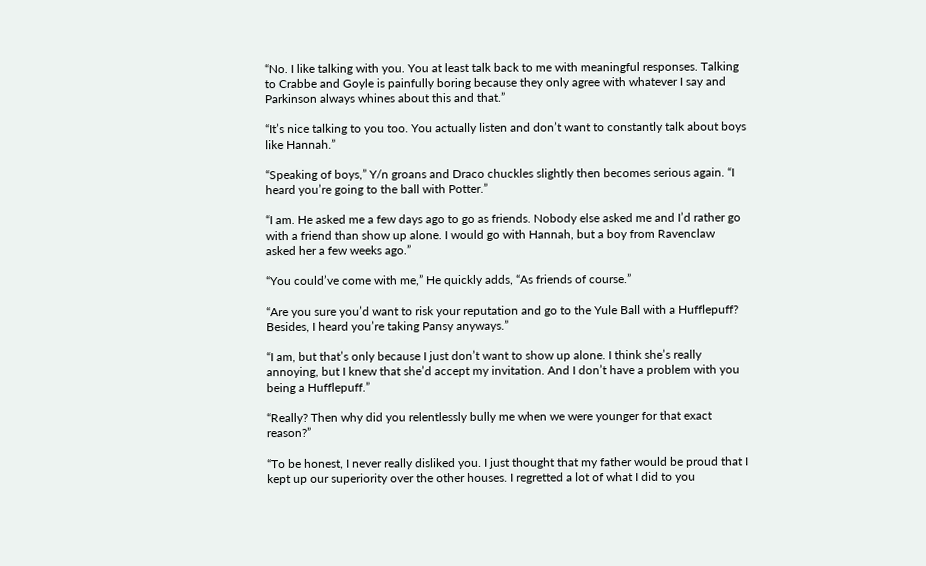“No. I like talking with you. You at least talk back to me with meaningful responses. Talking to Crabbe and Goyle is painfully boring because they only agree with whatever I say and Parkinson always whines about this and that.”

“It’s nice talking to you too. You actually listen and don’t want to constantly talk about boys like Hannah.”

“Speaking of boys,” Y/n groans and Draco chuckles slightly then becomes serious again. “I heard you’re going to the ball with Potter.”

“I am. He asked me a few days ago to go as friends. Nobody else asked me and I’d rather go with a friend than show up alone. I would go with Hannah, but a boy from Ravenclaw asked her a few weeks ago.”

“You could’ve come with me,” He quickly adds, “As friends of course.”

“Are you sure you’d want to risk your reputation and go to the Yule Ball with a Hufflepuff? Besides, I heard you’re taking Pansy anyways.”

“I am, but that’s only because I just don’t want to show up alone. I think she’s really annoying, but I knew that she’d accept my invitation. And I don’t have a problem with you being a Hufflepuff.”

“Really? Then why did you relentlessly bully me when we were younger for that exact reason?”

“To be honest, I never really disliked you. I just thought that my father would be proud that I kept up our superiority over the other houses. I regretted a lot of what I did to you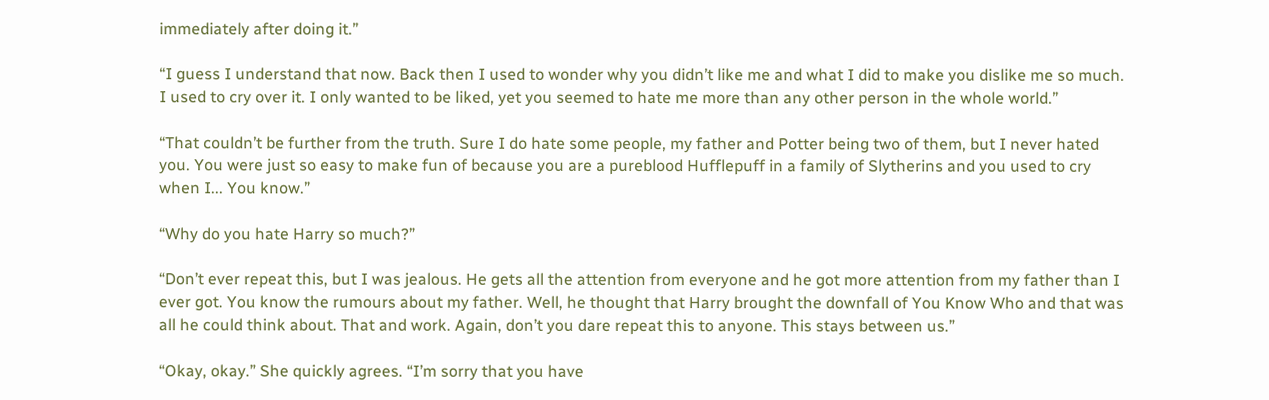immediately after doing it.”

“I guess I understand that now. Back then I used to wonder why you didn’t like me and what I did to make you dislike me so much. I used to cry over it. I only wanted to be liked, yet you seemed to hate me more than any other person in the whole world.”

“That couldn’t be further from the truth. Sure I do hate some people, my father and Potter being two of them, but I never hated you. You were just so easy to make fun of because you are a pureblood Hufflepuff in a family of Slytherins and you used to cry when I... You know.”

“Why do you hate Harry so much?”

“Don’t ever repeat this, but I was jealous. He gets all the attention from everyone and he got more attention from my father than I ever got. You know the rumours about my father. Well, he thought that Harry brought the downfall of You Know Who and that was all he could think about. That and work. Again, don’t you dare repeat this to anyone. This stays between us.”

“Okay, okay.” She quickly agrees. “I’m sorry that you have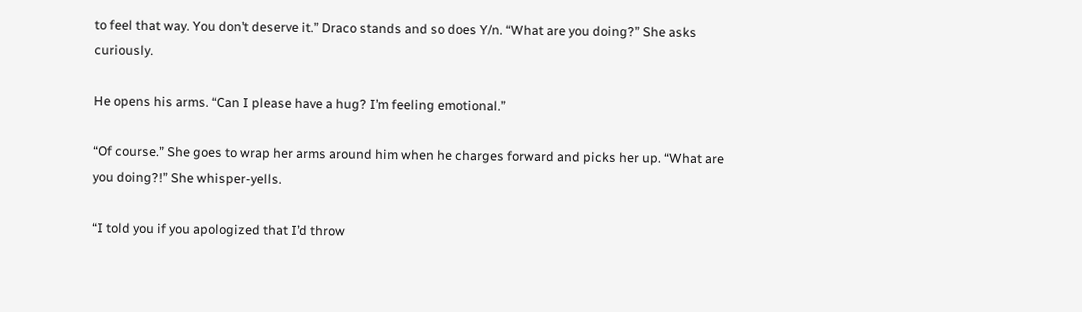to feel that way. You don’t deserve it.” Draco stands and so does Y/n. “What are you doing?” She asks curiously.

He opens his arms. “Can I please have a hug? I’m feeling emotional.”

“Of course.” She goes to wrap her arms around him when he charges forward and picks her up. “What are you doing?!” She whisper-yells.

“I told you if you apologized that I’d throw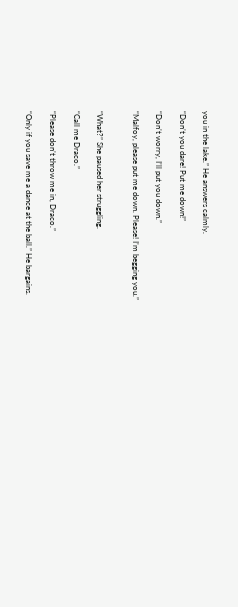you in the lake.” He answers calmly.

“Don’t you dare! Put me down!”

“Don’t worry, I’ll put you down.”

“Malfoy, please put me down. Please! I’m begging you.”


“What?” She paused her struggling.

“Call me Draco.”

“Please don’t throw me in, Draco.”

“Only if you save me a dance at the ball.” He bargains.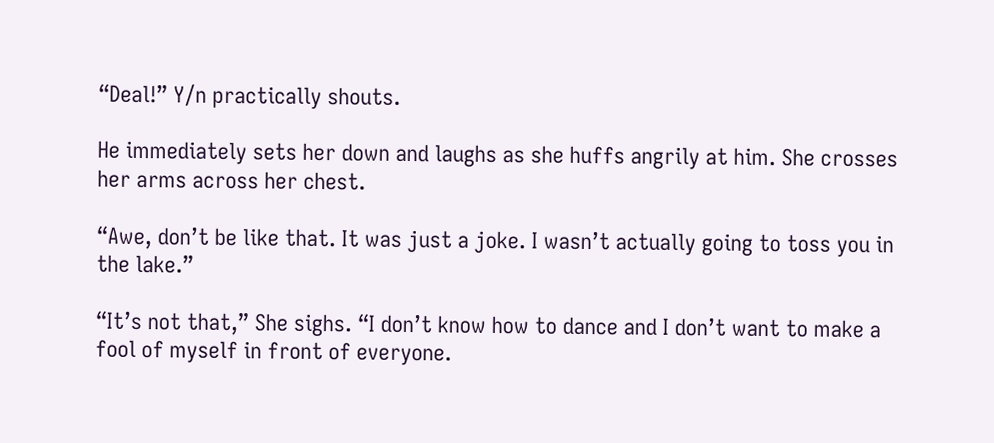“Deal!” Y/n practically shouts.

He immediately sets her down and laughs as she huffs angrily at him. She crosses her arms across her chest.

“Awe, don’t be like that. It was just a joke. I wasn’t actually going to toss you in the lake.”

“It’s not that,” She sighs. “I don’t know how to dance and I don’t want to make a fool of myself in front of everyone.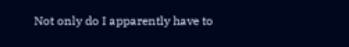Not only do I apparently have to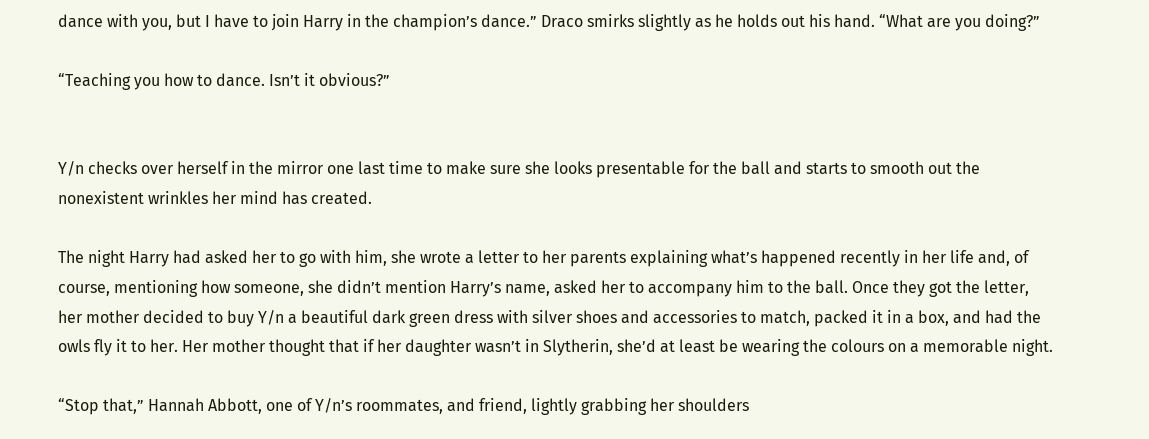dance with you, but I have to join Harry in the champion’s dance.” Draco smirks slightly as he holds out his hand. “What are you doing?”

“Teaching you how to dance. Isn’t it obvious?”


Y/n checks over herself in the mirror one last time to make sure she looks presentable for the ball and starts to smooth out the nonexistent wrinkles her mind has created.

The night Harry had asked her to go with him, she wrote a letter to her parents explaining what’s happened recently in her life and, of course, mentioning how someone, she didn’t mention Harry’s name, asked her to accompany him to the ball. Once they got the letter, her mother decided to buy Y/n a beautiful dark green dress with silver shoes and accessories to match, packed it in a box, and had the owls fly it to her. Her mother thought that if her daughter wasn’t in Slytherin, she’d at least be wearing the colours on a memorable night.

“Stop that,” Hannah Abbott, one of Y/n’s roommates, and friend, lightly grabbing her shoulders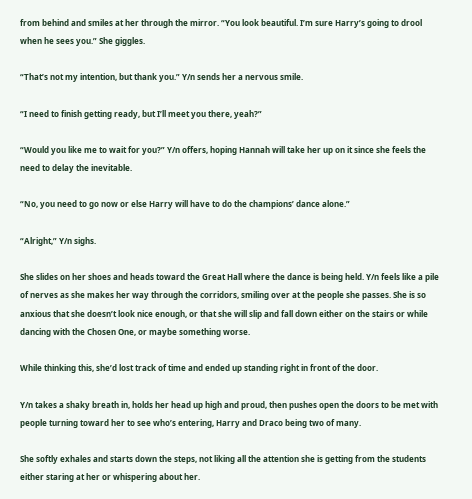from behind and smiles at her through the mirror. “You look beautiful. I’m sure Harry’s going to drool when he sees you.” She giggles.

“That’s not my intention, but thank you.” Y/n sends her a nervous smile.

“I need to finish getting ready, but I’ll meet you there, yeah?”

“Would you like me to wait for you?” Y/n offers, hoping Hannah will take her up on it since she feels the need to delay the inevitable.

“No, you need to go now or else Harry will have to do the champions’ dance alone.”

“Alright,” Y/n sighs.

She slides on her shoes and heads toward the Great Hall where the dance is being held. Y/n feels like a pile of nerves as she makes her way through the corridors, smiling over at the people she passes. She is so anxious that she doesn’t look nice enough, or that she will slip and fall down either on the stairs or while dancing with the Chosen One, or maybe something worse.

While thinking this, she’d lost track of time and ended up standing right in front of the door.

Y/n takes a shaky breath in, holds her head up high and proud, then pushes open the doors to be met with people turning toward her to see who’s entering, Harry and Draco being two of many.

She softly exhales and starts down the steps, not liking all the attention she is getting from the students either staring at her or whispering about her.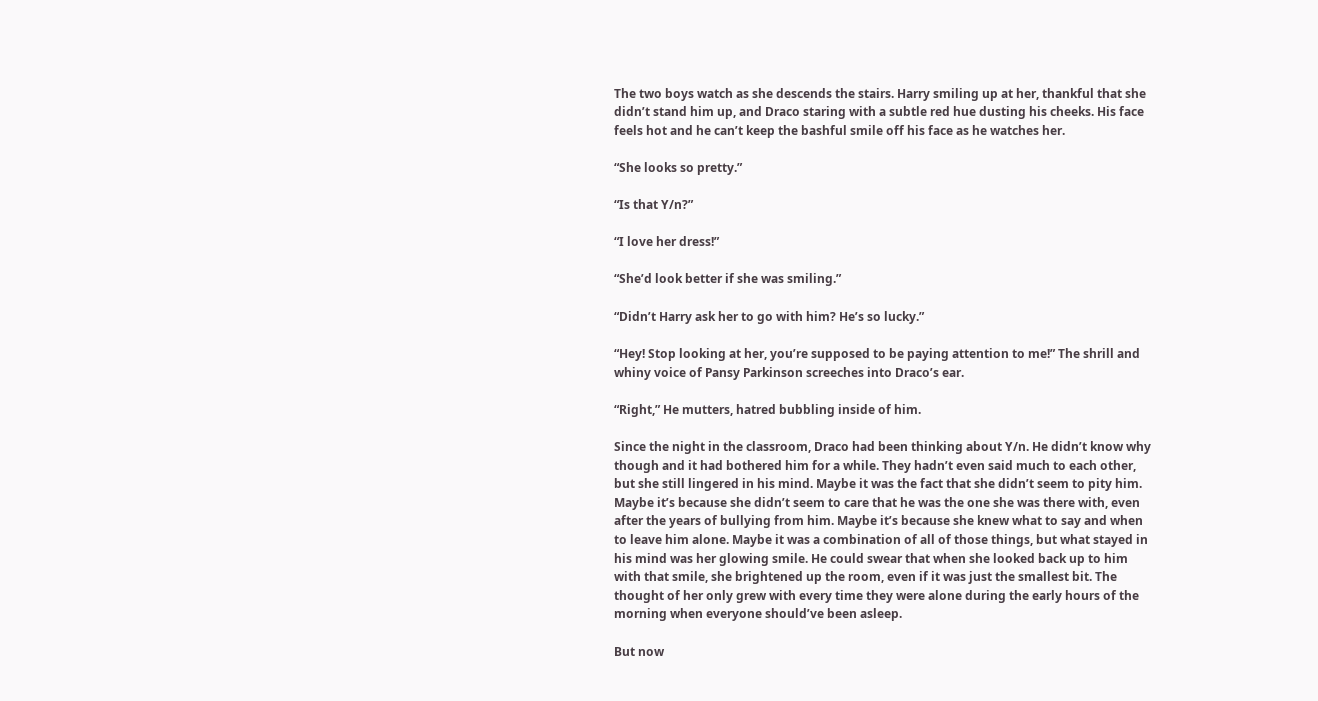The two boys watch as she descends the stairs. Harry smiling up at her, thankful that she didn’t stand him up, and Draco staring with a subtle red hue dusting his cheeks. His face feels hot and he can’t keep the bashful smile off his face as he watches her.

“She looks so pretty.”

“Is that Y/n?”

“I love her dress!”

“She’d look better if she was smiling.”

“Didn’t Harry ask her to go with him? He’s so lucky.”

“Hey! Stop looking at her, you’re supposed to be paying attention to me!” The shrill and whiny voice of Pansy Parkinson screeches into Draco’s ear.

“Right,” He mutters, hatred bubbling inside of him.

Since the night in the classroom, Draco had been thinking about Y/n. He didn’t know why though and it had bothered him for a while. They hadn’t even said much to each other, but she still lingered in his mind. Maybe it was the fact that she didn’t seem to pity him. Maybe it’s because she didn’t seem to care that he was the one she was there with, even after the years of bullying from him. Maybe it’s because she knew what to say and when to leave him alone. Maybe it was a combination of all of those things, but what stayed in his mind was her glowing smile. He could swear that when she looked back up to him with that smile, she brightened up the room, even if it was just the smallest bit. The thought of her only grew with every time they were alone during the early hours of the morning when everyone should’ve been asleep.

But now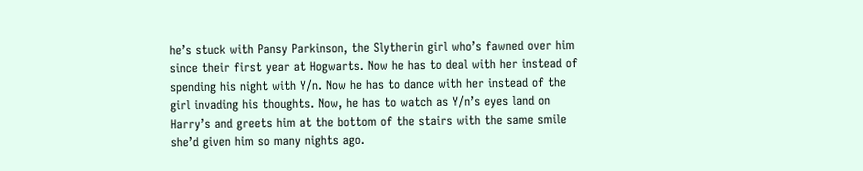he’s stuck with Pansy Parkinson, the Slytherin girl who’s fawned over him since their first year at Hogwarts. Now he has to deal with her instead of spending his night with Y/n. Now he has to dance with her instead of the girl invading his thoughts. Now, he has to watch as Y/n’s eyes land on Harry’s and greets him at the bottom of the stairs with the same smile she’d given him so many nights ago.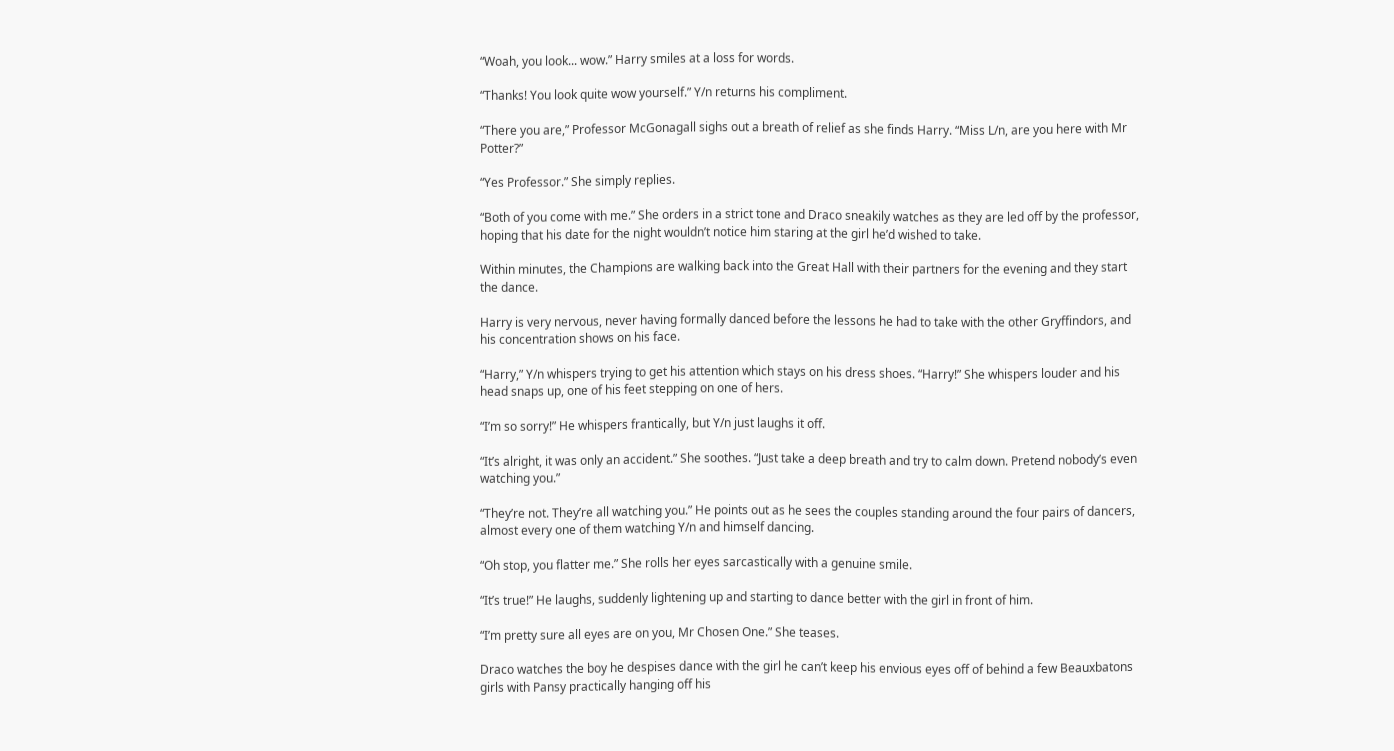“Woah, you look... wow.” Harry smiles at a loss for words.

“Thanks! You look quite wow yourself.” Y/n returns his compliment.

“There you are,” Professor McGonagall sighs out a breath of relief as she finds Harry. “Miss L/n, are you here with Mr Potter?”

“Yes Professor.” She simply replies.

“Both of you come with me.” She orders in a strict tone and Draco sneakily watches as they are led off by the professor, hoping that his date for the night wouldn’t notice him staring at the girl he’d wished to take.

Within minutes, the Champions are walking back into the Great Hall with their partners for the evening and they start the dance.

Harry is very nervous, never having formally danced before the lessons he had to take with the other Gryffindors, and his concentration shows on his face.

“Harry,” Y/n whispers trying to get his attention which stays on his dress shoes. “Harry!” She whispers louder and his head snaps up, one of his feet stepping on one of hers.

“I’m so sorry!” He whispers frantically, but Y/n just laughs it off.

“It’s alright, it was only an accident.” She soothes. “Just take a deep breath and try to calm down. Pretend nobody’s even watching you.”

“They’re not. They’re all watching you.” He points out as he sees the couples standing around the four pairs of dancers, almost every one of them watching Y/n and himself dancing.

“Oh stop, you flatter me.” She rolls her eyes sarcastically with a genuine smile.

“It’s true!” He laughs, suddenly lightening up and starting to dance better with the girl in front of him.

“I’m pretty sure all eyes are on you, Mr Chosen One.” She teases.

Draco watches the boy he despises dance with the girl he can’t keep his envious eyes off of behind a few Beauxbatons girls with Pansy practically hanging off his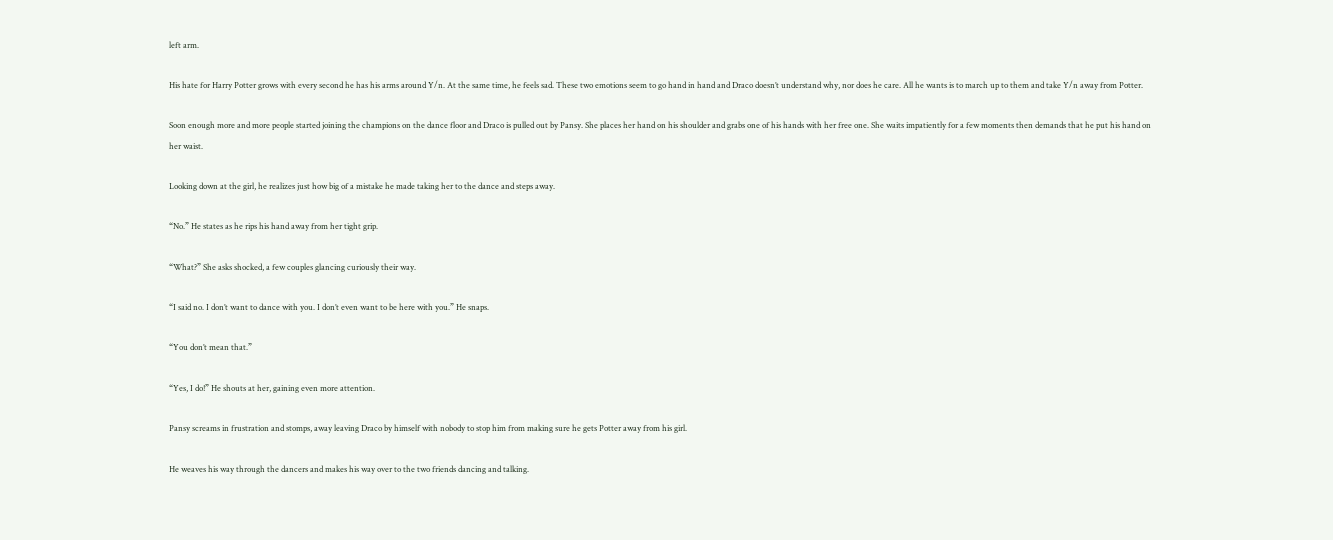left arm.

His hate for Harry Potter grows with every second he has his arms around Y/n. At the same time, he feels sad. These two emotions seem to go hand in hand and Draco doesn’t understand why, nor does he care. All he wants is to march up to them and take Y/n away from Potter.

Soon enough more and more people started joining the champions on the dance floor and Draco is pulled out by Pansy. She places her hand on his shoulder and grabs one of his hands with her free one. She waits impatiently for a few moments then demands that he put his hand on her waist.

Looking down at the girl, he realizes just how big of a mistake he made taking her to the dance and steps away.

“No.” He states as he rips his hand away from her tight grip.

“What?” She asks shocked, a few couples glancing curiously their way.

“I said no. I don’t want to dance with you. I don’t even want to be here with you.” He snaps.

“You don’t mean that.”

“Yes, I do!” He shouts at her, gaining even more attention.

Pansy screams in frustration and stomps, away leaving Draco by himself with nobody to stop him from making sure he gets Potter away from his girl.

He weaves his way through the dancers and makes his way over to the two friends dancing and talking.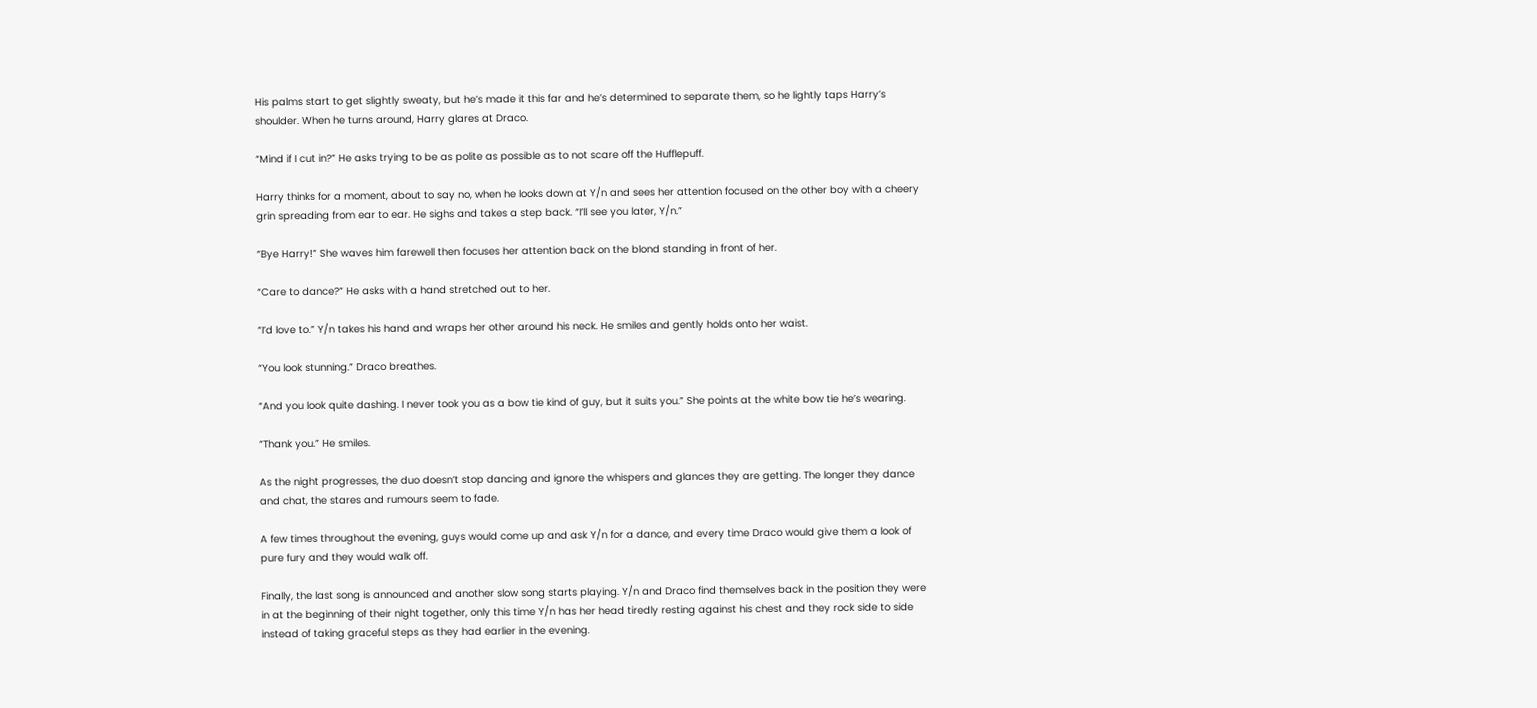His palms start to get slightly sweaty, but he’s made it this far and he’s determined to separate them, so he lightly taps Harry’s shoulder. When he turns around, Harry glares at Draco.

“Mind if I cut in?” He asks trying to be as polite as possible as to not scare off the Hufflepuff.

Harry thinks for a moment, about to say no, when he looks down at Y/n and sees her attention focused on the other boy with a cheery grin spreading from ear to ear. He sighs and takes a step back. “I’ll see you later, Y/n.”

“Bye Harry!” She waves him farewell then focuses her attention back on the blond standing in front of her.

“Care to dance?” He asks with a hand stretched out to her.

“I’d love to.” Y/n takes his hand and wraps her other around his neck. He smiles and gently holds onto her waist.

“You look stunning.” Draco breathes.

“And you look quite dashing. I never took you as a bow tie kind of guy, but it suits you.” She points at the white bow tie he’s wearing.

“Thank you.” He smiles.

As the night progresses, the duo doesn’t stop dancing and ignore the whispers and glances they are getting. The longer they dance and chat, the stares and rumours seem to fade.

A few times throughout the evening, guys would come up and ask Y/n for a dance, and every time Draco would give them a look of pure fury and they would walk off.

Finally, the last song is announced and another slow song starts playing. Y/n and Draco find themselves back in the position they were in at the beginning of their night together, only this time Y/n has her head tiredly resting against his chest and they rock side to side instead of taking graceful steps as they had earlier in the evening.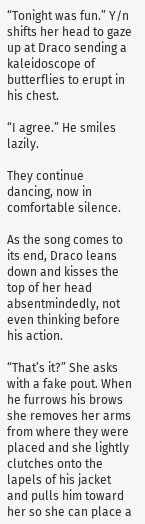“Tonight was fun.” Y/n shifts her head to gaze up at Draco sending a kaleidoscope of butterflies to erupt in his chest.

“I agree.” He smiles lazily.

They continue dancing, now in comfortable silence.

As the song comes to its end, Draco leans down and kisses the top of her head absentmindedly, not even thinking before his action.

“That’s it?” She asks with a fake pout. When he furrows his brows she removes her arms from where they were placed and she lightly clutches onto the lapels of his jacket and pulls him toward her so she can place a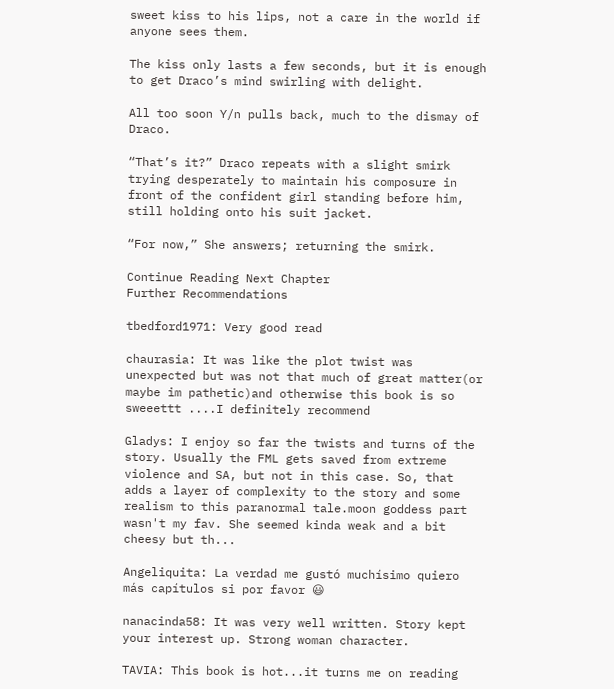sweet kiss to his lips, not a care in the world if anyone sees them.

The kiss only lasts a few seconds, but it is enough to get Draco’s mind swirling with delight.

All too soon Y/n pulls back, much to the dismay of Draco.

“That’s it?” Draco repeats with a slight smirk trying desperately to maintain his composure in front of the confident girl standing before him, still holding onto his suit jacket.

“For now,” She answers; returning the smirk.

Continue Reading Next Chapter
Further Recommendations

tbedford1971: Very good read

chaurasia: It was like the plot twist was unexpected but was not that much of great matter(or maybe im pathetic)and otherwise this book is so sweeettt ....I definitely recommend

Gladys: I enjoy so far the twists and turns of the story. Usually the FML gets saved from extreme violence and SA, but not in this case. So, that adds a layer of complexity to the story and some realism to this paranormal tale.moon goddess part wasn't my fav. She seemed kinda weak and a bit cheesy but th...

Angeliquita: La verdad me gustó muchísimo quiero más capítulos si por favor 😃

nanacinda58: It was very well written. Story kept your interest up. Strong woman character.

TAVIA: This book is hot...it turns me on reading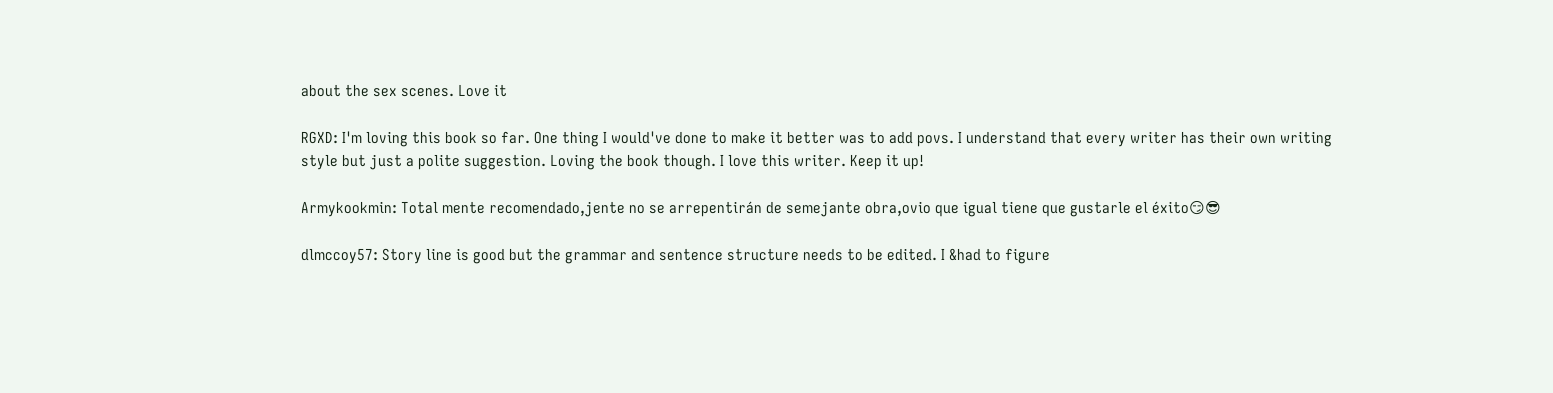about the sex scenes. Love it

RGXD: I'm loving this book so far. One thing I would've done to make it better was to add povs. I understand that every writer has their own writing style but just a polite suggestion. Loving the book though. I love this writer. Keep it up!

Armykookmin: Total mente recomendado,jente no se arrepentirán de semejante obra,ovio que igual tiene que gustarle el éxito😏😎

dlmccoy57: Story line is good but the grammar and sentence structure needs to be edited. I &had to figure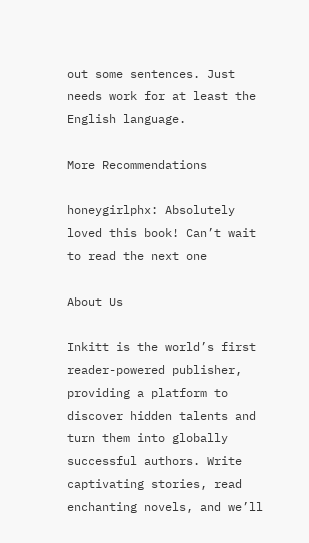out some sentences. Just needs work for at least the English language.

More Recommendations

honeygirlphx: Absolutely loved this book! Can’t wait to read the next one

About Us

Inkitt is the world’s first reader-powered publisher, providing a platform to discover hidden talents and turn them into globally successful authors. Write captivating stories, read enchanting novels, and we’ll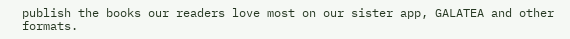publish the books our readers love most on our sister app, GALATEA and other formats.